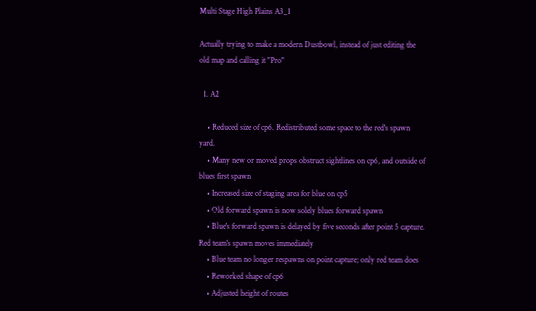Multi Stage High Plains A3_1

Actually trying to make a modern Dustbowl, instead of just editing the old map and calling it "Pro"

  1. A2

    • Reduced size of cp6. Redistributed some space to the red's spawn yard.
    • Many new or moved props obstruct sightlines on cp6, and outside of blues first spawn
    • Increased size of staging area for blue on cp5
    • Old forward spawn is now solely blues forward spawn
    • Blue's forward spawn is delayed by five seconds after point 5 capture. Red team's spawn moves immediately
    • Blue team no longer respawns on point capture; only red team does
    • Reworked shape of cp6
    • Adjusted height of routes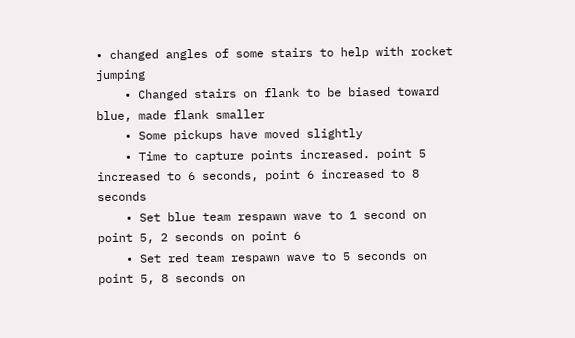• changed angles of some stairs to help with rocket jumping
    • Changed stairs on flank to be biased toward blue, made flank smaller
    • Some pickups have moved slightly
    • Time to capture points increased. point 5 increased to 6 seconds, point 6 increased to 8 seconds
    • Set blue team respawn wave to 1 second on point 5, 2 seconds on point 6
    • Set red team respawn wave to 5 seconds on point 5, 8 seconds on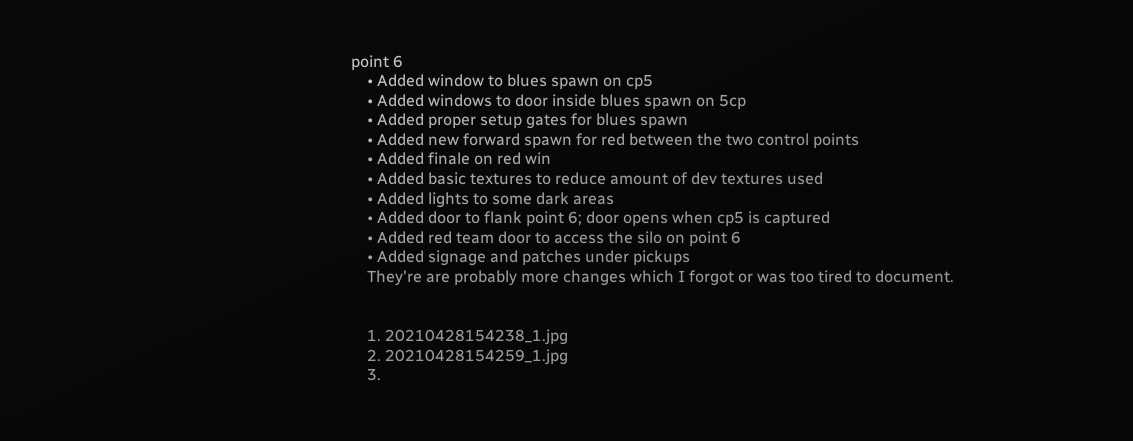point 6
    • Added window to blues spawn on cp5
    • Added windows to door inside blues spawn on 5cp
    • Added proper setup gates for blues spawn
    • Added new forward spawn for red between the two control points
    • Added finale on red win
    • Added basic textures to reduce amount of dev textures used
    • Added lights to some dark areas
    • Added door to flank point 6; door opens when cp5 is captured
    • Added red team door to access the silo on point 6
    • Added signage and patches under pickups
    They're are probably more changes which I forgot or was too tired to document.


    1. 20210428154238_1.jpg
    2. 20210428154259_1.jpg
    3.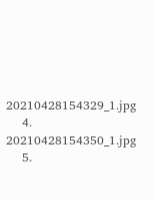20210428154329_1.jpg
    4. 20210428154350_1.jpg
    5.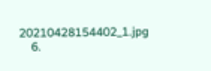20210428154402_1.jpg
    6.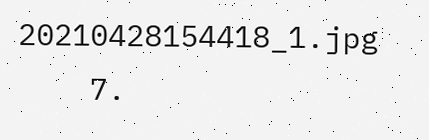20210428154418_1.jpg
    7.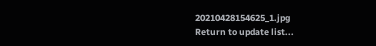20210428154625_1.jpg
Return to update list...